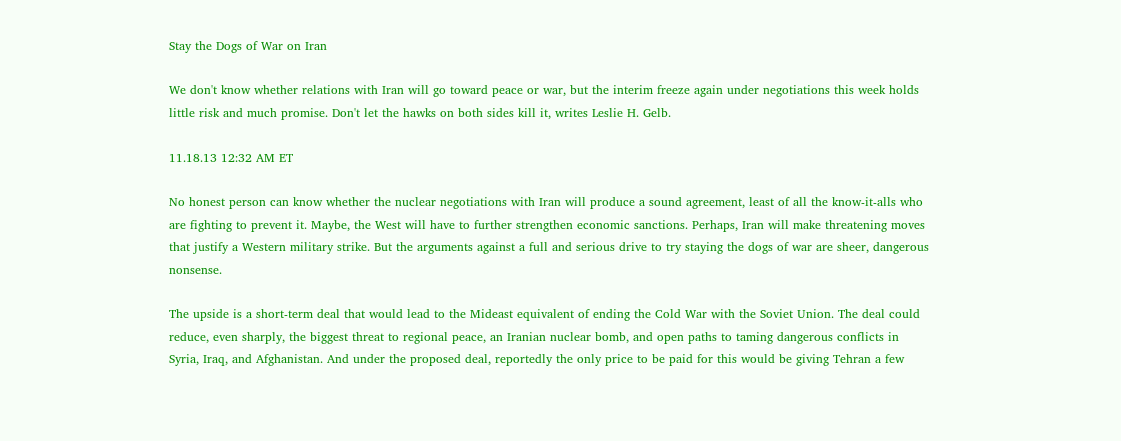Stay the Dogs of War on Iran

We don't know whether relations with Iran will go toward peace or war, but the interim freeze again under negotiations this week holds little risk and much promise. Don't let the hawks on both sides kill it, writes Leslie H. Gelb.

11.18.13 12:32 AM ET

No honest person can know whether the nuclear negotiations with Iran will produce a sound agreement, least of all the know-it-alls who are fighting to prevent it. Maybe, the West will have to further strengthen economic sanctions. Perhaps, Iran will make threatening moves that justify a Western military strike. But the arguments against a full and serious drive to try staying the dogs of war are sheer, dangerous nonsense.

The upside is a short-term deal that would lead to the Mideast equivalent of ending the Cold War with the Soviet Union. The deal could reduce, even sharply, the biggest threat to regional peace, an Iranian nuclear bomb, and open paths to taming dangerous conflicts in Syria, Iraq, and Afghanistan. And under the proposed deal, reportedly the only price to be paid for this would be giving Tehran a few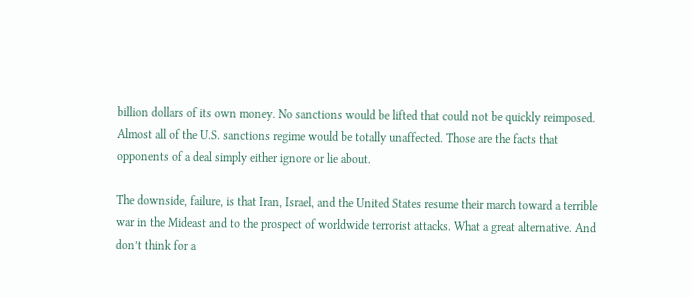billion dollars of its own money. No sanctions would be lifted that could not be quickly reimposed. Almost all of the U.S. sanctions regime would be totally unaffected. Those are the facts that opponents of a deal simply either ignore or lie about.

The downside, failure, is that Iran, Israel, and the United States resume their march toward a terrible war in the Mideast and to the prospect of worldwide terrorist attacks. What a great alternative. And don’t think for a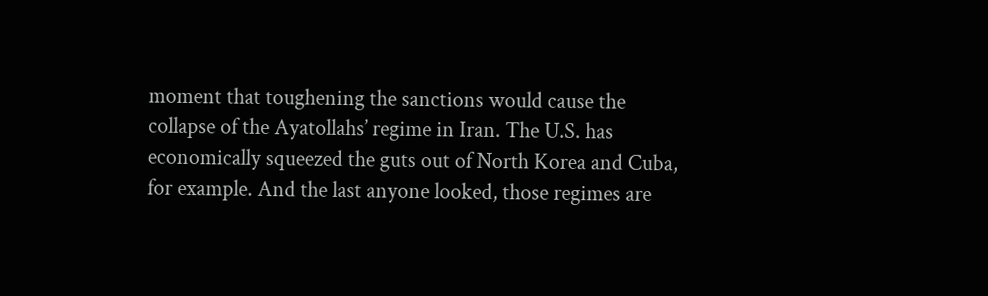moment that toughening the sanctions would cause the collapse of the Ayatollahs’ regime in Iran. The U.S. has economically squeezed the guts out of North Korea and Cuba, for example. And the last anyone looked, those regimes are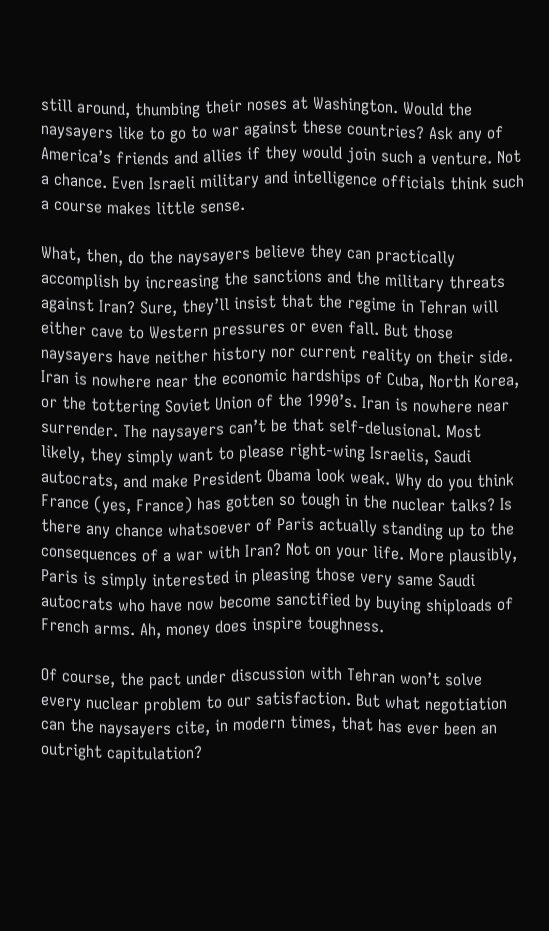still around, thumbing their noses at Washington. Would the naysayers like to go to war against these countries? Ask any of America’s friends and allies if they would join such a venture. Not a chance. Even Israeli military and intelligence officials think such a course makes little sense.

What, then, do the naysayers believe they can practically accomplish by increasing the sanctions and the military threats against Iran? Sure, they’ll insist that the regime in Tehran will either cave to Western pressures or even fall. But those naysayers have neither history nor current reality on their side. Iran is nowhere near the economic hardships of Cuba, North Korea, or the tottering Soviet Union of the 1990’s. Iran is nowhere near surrender. The naysayers can’t be that self-delusional. Most likely, they simply want to please right-wing Israelis, Saudi autocrats, and make President Obama look weak. Why do you think France (yes, France) has gotten so tough in the nuclear talks? Is there any chance whatsoever of Paris actually standing up to the consequences of a war with Iran? Not on your life. More plausibly, Paris is simply interested in pleasing those very same Saudi autocrats who have now become sanctified by buying shiploads of French arms. Ah, money does inspire toughness.

Of course, the pact under discussion with Tehran won’t solve every nuclear problem to our satisfaction. But what negotiation can the naysayers cite, in modern times, that has ever been an outright capitulation?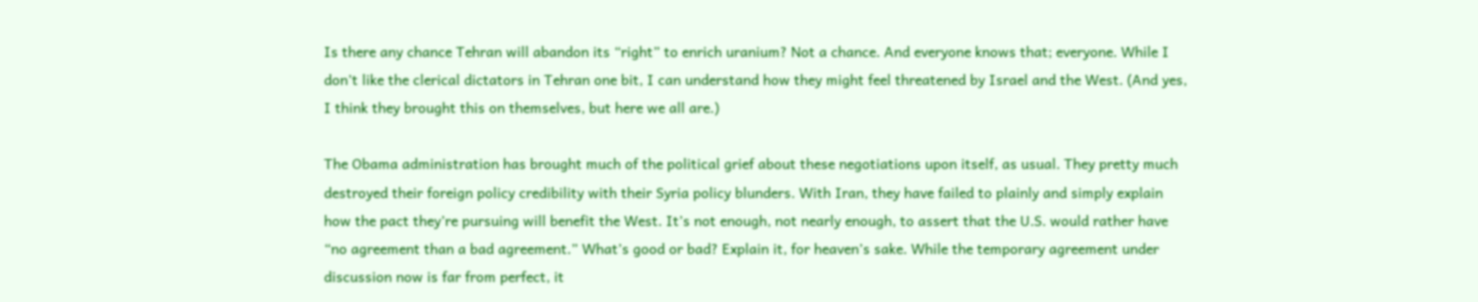Is there any chance Tehran will abandon its “right” to enrich uranium? Not a chance. And everyone knows that; everyone. While I don’t like the clerical dictators in Tehran one bit, I can understand how they might feel threatened by Israel and the West. (And yes, I think they brought this on themselves, but here we all are.)

The Obama administration has brought much of the political grief about these negotiations upon itself, as usual. They pretty much destroyed their foreign policy credibility with their Syria policy blunders. With Iran, they have failed to plainly and simply explain how the pact they’re pursuing will benefit the West. It’s not enough, not nearly enough, to assert that the U.S. would rather have “no agreement than a bad agreement.” What’s good or bad? Explain it, for heaven’s sake. While the temporary agreement under discussion now is far from perfect, it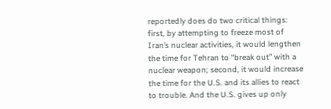reportedly does do two critical things: first, by attempting to freeze most of Iran’s nuclear activities, it would lengthen the time for Tehran to “break out” with a nuclear weapon; second, it would increase the time for the U.S. and its allies to react to trouble. And the U.S. gives up only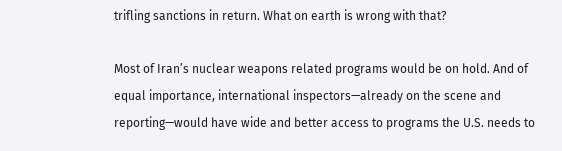trifling sanctions in return. What on earth is wrong with that?

Most of Iran’s nuclear weapons related programs would be on hold. And of equal importance, international inspectors—already on the scene and reporting—would have wide and better access to programs the U.S. needs to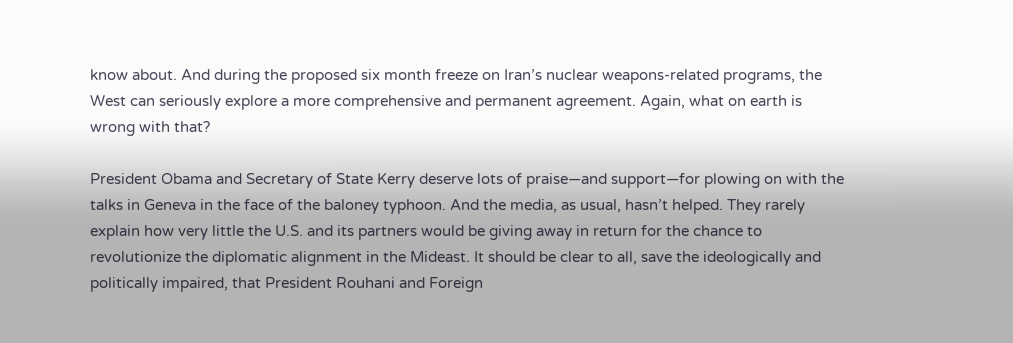know about. And during the proposed six month freeze on Iran’s nuclear weapons-related programs, the West can seriously explore a more comprehensive and permanent agreement. Again, what on earth is wrong with that?

President Obama and Secretary of State Kerry deserve lots of praise—and support—for plowing on with the talks in Geneva in the face of the baloney typhoon. And the media, as usual, hasn’t helped. They rarely explain how very little the U.S. and its partners would be giving away in return for the chance to revolutionize the diplomatic alignment in the Mideast. It should be clear to all, save the ideologically and politically impaired, that President Rouhani and Foreign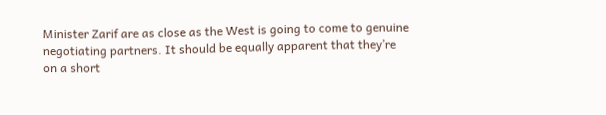Minister Zarif are as close as the West is going to come to genuine negotiating partners. It should be equally apparent that they’re on a short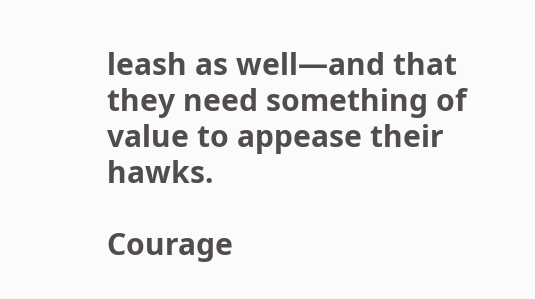leash as well—and that they need something of value to appease their hawks.

Courage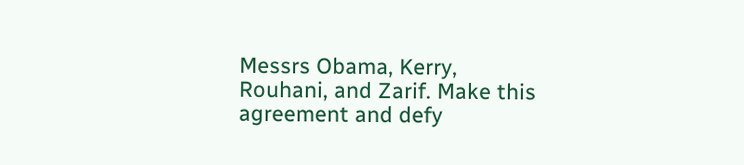Messrs Obama, Kerry, Rouhani, and Zarif. Make this agreement and defy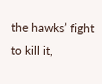the hawks’ fight to kill it,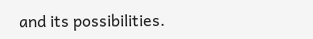and its possibilities.